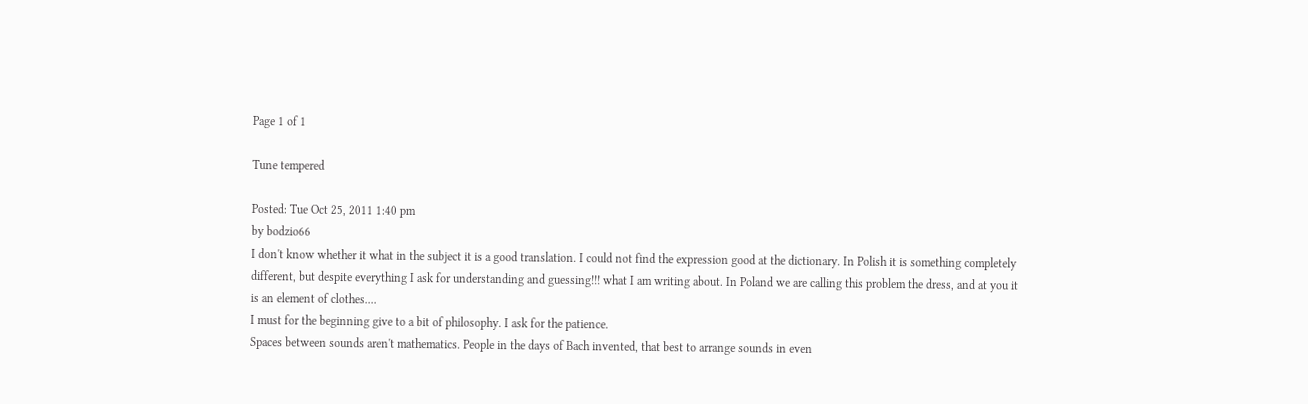Page 1 of 1

Tune tempered

Posted: Tue Oct 25, 2011 1:40 pm
by bodzio66
I don't know whether it what in the subject it is a good translation. I could not find the expression good at the dictionary. In Polish it is something completely different, but despite everything I ask for understanding and guessing!!! what I am writing about. In Poland we are calling this problem the dress, and at you it is an element of clothes....
I must for the beginning give to a bit of philosophy. I ask for the patience.
Spaces between sounds aren't mathematics. People in the days of Bach invented, that best to arrange sounds in even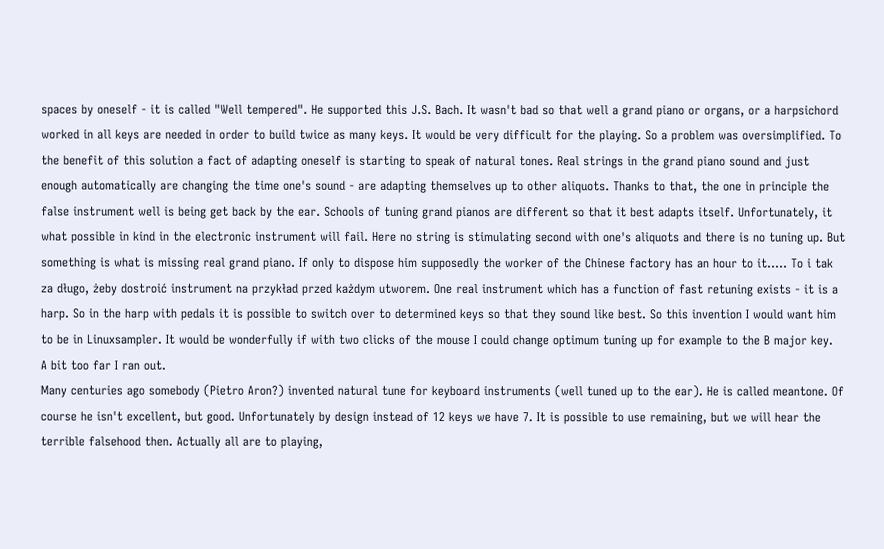spaces by oneself - it is called "Well tempered". He supported this J.S. Bach. It wasn't bad so that well a grand piano or organs, or a harpsichord worked in all keys are needed in order to build twice as many keys. It would be very difficult for the playing. So a problem was oversimplified. To the benefit of this solution a fact of adapting oneself is starting to speak of natural tones. Real strings in the grand piano sound and just enough automatically are changing the time one's sound - are adapting themselves up to other aliquots. Thanks to that, the one in principle the false instrument well is being get back by the ear. Schools of tuning grand pianos are different so that it best adapts itself. Unfortunately, it what possible in kind in the electronic instrument will fail. Here no string is stimulating second with one's aliquots and there is no tuning up. But something is what is missing real grand piano. If only to dispose him supposedly the worker of the Chinese factory has an hour to it..... To i tak za długo, żeby dostroić instrument na przykład przed każdym utworem. One real instrument which has a function of fast retuning exists - it is a harp. So in the harp with pedals it is possible to switch over to determined keys so that they sound like best. So this invention I would want him to be in Linuxsampler. It would be wonderfully if with two clicks of the mouse I could change optimum tuning up for example to the B major key.
A bit too far I ran out.
Many centuries ago somebody (Pietro Aron?) invented natural tune for keyboard instruments (well tuned up to the ear). He is called meantone. Of course he isn't excellent, but good. Unfortunately by design instead of 12 keys we have 7. It is possible to use remaining, but we will hear the terrible falsehood then. Actually all are to playing,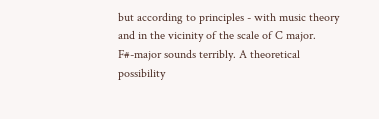but according to principles - with music theory and in the vicinity of the scale of C major. F#-major sounds terribly. A theoretical possibility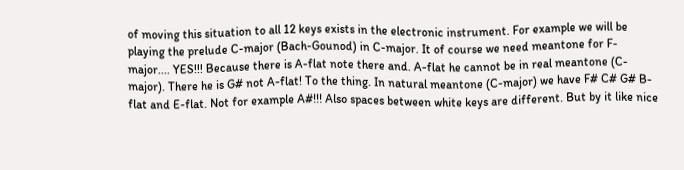of moving this situation to all 12 keys exists in the electronic instrument. For example we will be playing the prelude C-major (Bach-Gounod) in C-major. It of course we need meantone for F-major.... YES!!! Because there is A-flat note there and. A-flat he cannot be in real meantone (C-major). There he is G# not A-flat! To the thing. In natural meantone (C-major) we have F# C# G# B-flat and E-flat. Not for example A#!!! Also spaces between white keys are different. But by it like nice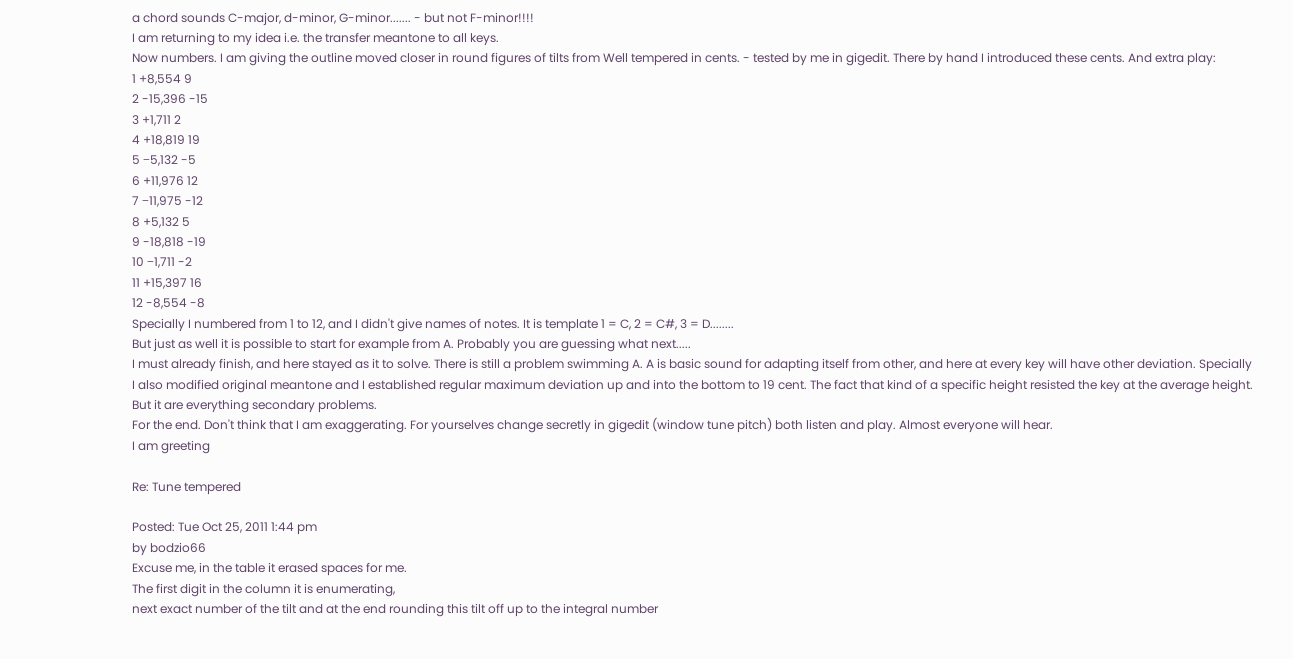a chord sounds C-major, d-minor, G-minor....... - but not F-minor!!!!
I am returning to my idea i.e. the transfer meantone to all keys.
Now numbers. I am giving the outline moved closer in round figures of tilts from Well tempered in cents. - tested by me in gigedit. There by hand I introduced these cents. And extra play:
1 +8,554 9
2 -15,396 -15
3 +1,711 2
4 +18,819 19
5 −5,132 -5
6 +11,976 12
7 −11,975 -12
8 +5,132 5
9 -18,818 -19
10 −1,711 -2
11 +15,397 16
12 -8,554 -8
Specially I numbered from 1 to 12, and I didn't give names of notes. It is template 1 = C, 2 = C#, 3 = D........
But just as well it is possible to start for example from A. Probably you are guessing what next.....
I must already finish, and here stayed as it to solve. There is still a problem swimming A. A is basic sound for adapting itself from other, and here at every key will have other deviation. Specially I also modified original meantone and I established regular maximum deviation up and into the bottom to 19 cent. The fact that kind of a specific height resisted the key at the average height. But it are everything secondary problems.
For the end. Don't think that I am exaggerating. For yourselves change secretly in gigedit (window tune pitch) both listen and play. Almost everyone will hear.
I am greeting

Re: Tune tempered

Posted: Tue Oct 25, 2011 1:44 pm
by bodzio66
Excuse me, in the table it erased spaces for me.
The first digit in the column it is enumerating,
next exact number of the tilt and at the end rounding this tilt off up to the integral number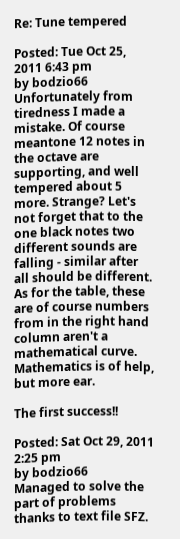Re: Tune tempered

Posted: Tue Oct 25, 2011 6:43 pm
by bodzio66
Unfortunately from tiredness I made a mistake. Of course meantone 12 notes in the octave are supporting, and well tempered about 5 more. Strange? Let's not forget that to the one black notes two different sounds are falling - similar after all should be different.
As for the table, these are of course numbers from in the right hand column aren't a mathematical curve. Mathematics is of help, but more ear.

The first success!!

Posted: Sat Oct 29, 2011 2:25 pm
by bodzio66
Managed to solve the part of problems thanks to text file SFZ.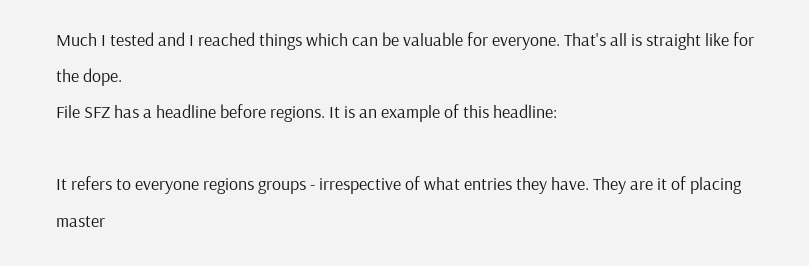Much I tested and I reached things which can be valuable for everyone. That's all is straight like for the dope.
File SFZ has a headline before regions. It is an example of this headline:

It refers to everyone regions groups - irrespective of what entries they have. They are it of placing master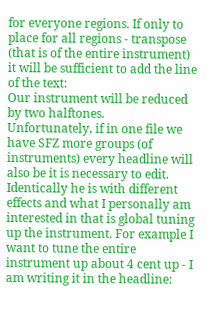for everyone regions. If only to place for all regions - transpose (that is of the entire instrument) it will be sufficient to add the line of the text:
Our instrument will be reduced by two halftones.
Unfortunately, if in one file we have SFZ more groups (of instruments) every headline will also be it is necessary to edit.
Identically he is with different effects and what I personally am interested in that is global tuning up the instrument. For example I want to tune the entire instrument up about 4 cent up - I am writing it in the headline: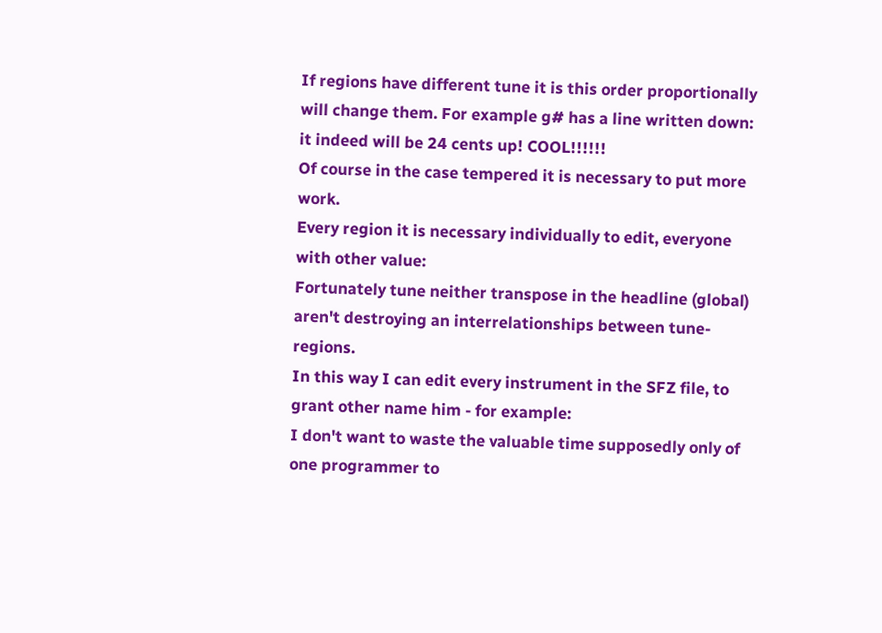If regions have different tune it is this order proportionally will change them. For example g# has a line written down:
it indeed will be 24 cents up! COOL!!!!!!
Of course in the case tempered it is necessary to put more work.
Every region it is necessary individually to edit, everyone with other value:
Fortunately tune neither transpose in the headline (global) aren't destroying an interrelationships between tune-regions.
In this way I can edit every instrument in the SFZ file, to grant other name him - for example:
I don't want to waste the valuable time supposedly only of one programmer to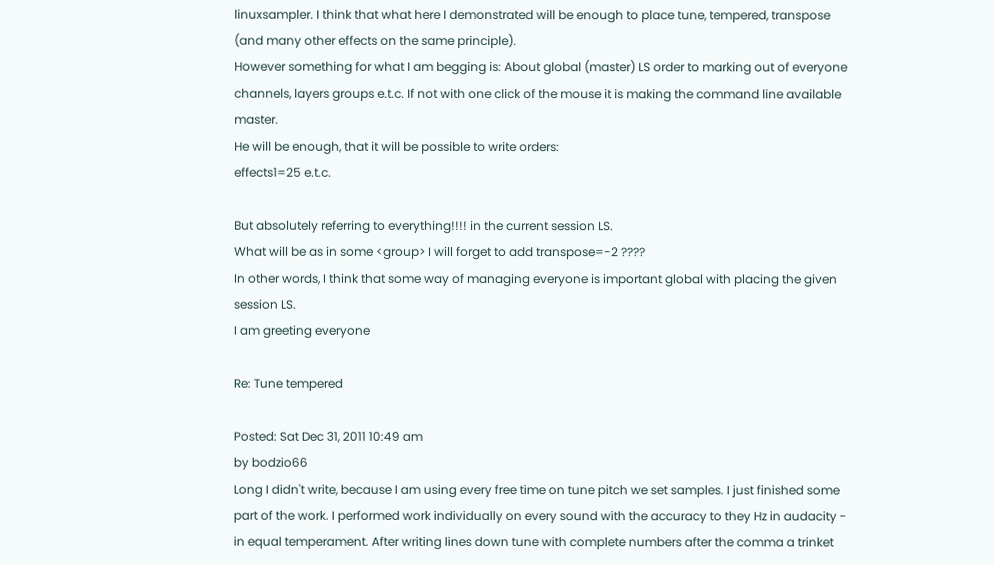linuxsampler. I think that what here I demonstrated will be enough to place tune, tempered, transpose (and many other effects on the same principle).
However something for what I am begging is: About global (master) LS order to marking out of everyone channels, layers groups e.t.c. If not with one click of the mouse it is making the command line available master.
He will be enough, that it will be possible to write orders:
effects1=25 e.t.c.

But absolutely referring to everything!!!! in the current session LS.
What will be as in some <group> I will forget to add transpose=-2 ????
In other words, I think that some way of managing everyone is important global with placing the given session LS.
I am greeting everyone

Re: Tune tempered

Posted: Sat Dec 31, 2011 10:49 am
by bodzio66
Long I didn't write, because I am using every free time on tune pitch we set samples. I just finished some part of the work. I performed work individually on every sound with the accuracy to they Hz in audacity - in equal temperament. After writing lines down tune with complete numbers after the comma a trinket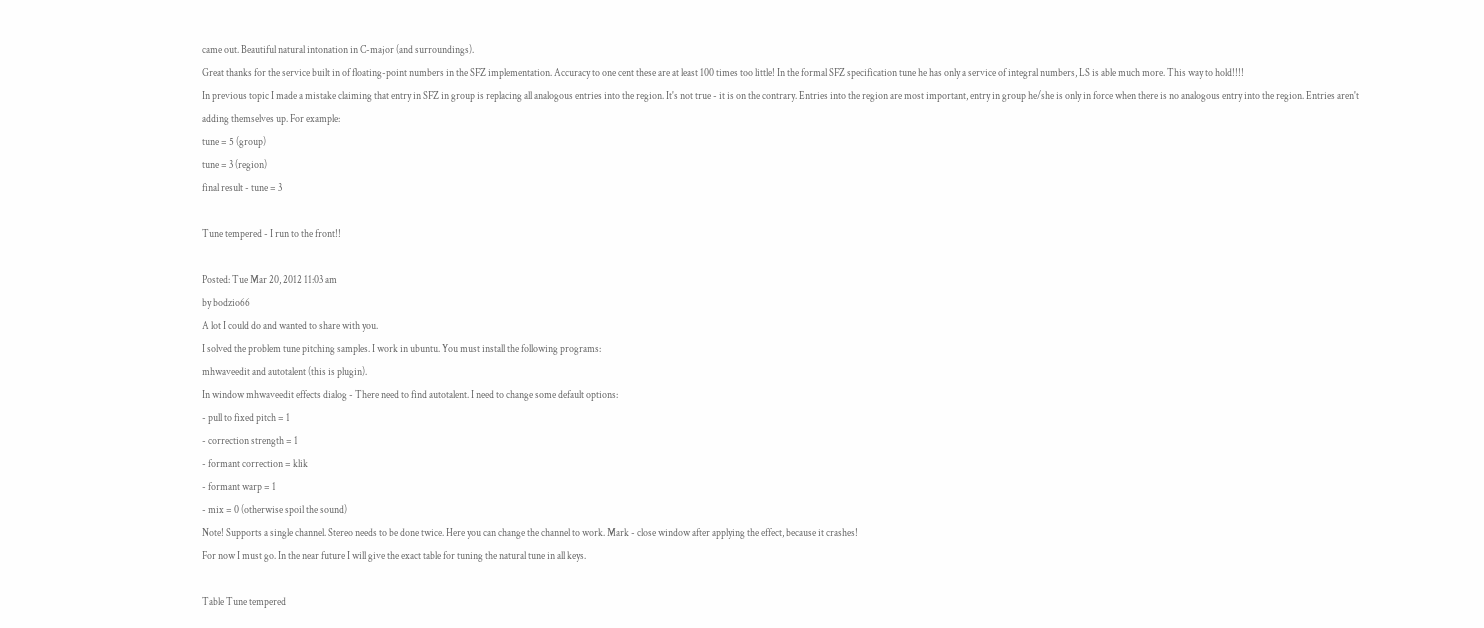came out. Beautiful natural intonation in C-major (and surroundings).
Great thanks for the service built in of floating-point numbers in the SFZ implementation. Accuracy to one cent these are at least 100 times too little! In the formal SFZ specification tune he has only a service of integral numbers, LS is able much more. This way to hold!!!!
In previous topic I made a mistake claiming that entry in SFZ in group is replacing all analogous entries into the region. It's not true - it is on the contrary. Entries into the region are most important, entry in group he/she is only in force when there is no analogous entry into the region. Entries aren't adding themselves up. For example:
tune = 5 (group)
tune = 3 (region)
final result - tune = 3

Tune tempered - I run to the front!!

Posted: Tue Mar 20, 2012 11:03 am
by bodzio66
A lot I could do and wanted to share with you.
I solved the problem tune pitching samples. I work in ubuntu. You must install the following programs:
mhwaveedit and autotalent (this is plugin).
In window mhwaveedit effects dialog - There need to find autotalent. I need to change some default options:
- pull to fixed pitch = 1
- correction strength = 1
- formant correction = klik
- formant warp = 1
- mix = 0 (otherwise spoil the sound)
Note! Supports a single channel. Stereo needs to be done twice. Here you can change the channel to work. Mark - close window after applying the effect, because it crashes!
For now I must go. In the near future I will give the exact table for tuning the natural tune in all keys.

Table Tune tempered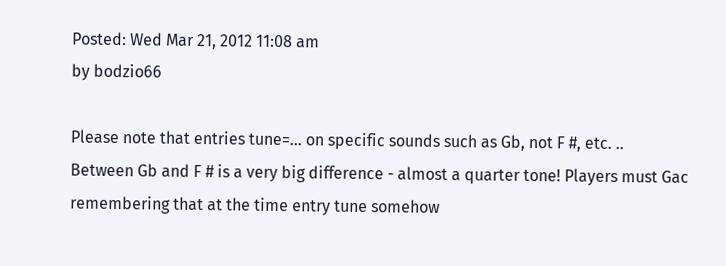Posted: Wed Mar 21, 2012 11:08 am
by bodzio66

Please note that entries tune=... on specific sounds such as Gb, not F #, etc. ..
Between Gb and F # is a very big difference - almost a quarter tone! Players must Gac remembering that at the time entry tune somehow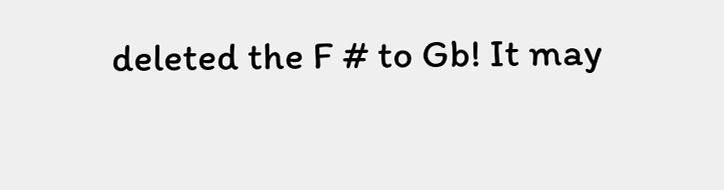deleted the F # to Gb! It may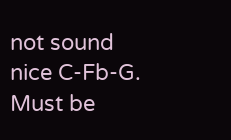not sound nice C-Fb-G. Must be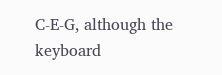C-E-G, although the keyboard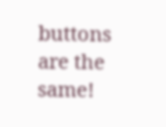buttons are the same!